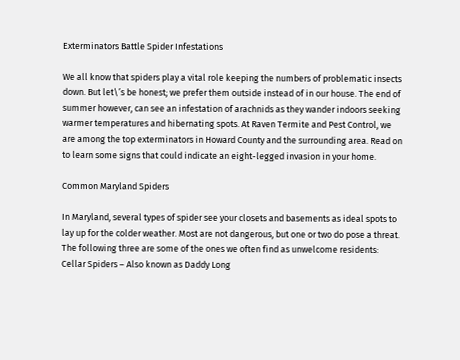Exterminators Battle Spider Infestations

We all know that spiders play a vital role keeping the numbers of problematic insects down. But let\’s be honest; we prefer them outside instead of in our house. The end of summer however, can see an infestation of arachnids as they wander indoors seeking warmer temperatures and hibernating spots. At Raven Termite and Pest Control, we are among the top exterminators in Howard County and the surrounding area. Read on to learn some signs that could indicate an eight-legged invasion in your home.

Common Maryland Spiders

In Maryland, several types of spider see your closets and basements as ideal spots to lay up for the colder weather. Most are not dangerous, but one or two do pose a threat. The following three are some of the ones we often find as unwelcome residents:
Cellar Spiders – Also known as Daddy Long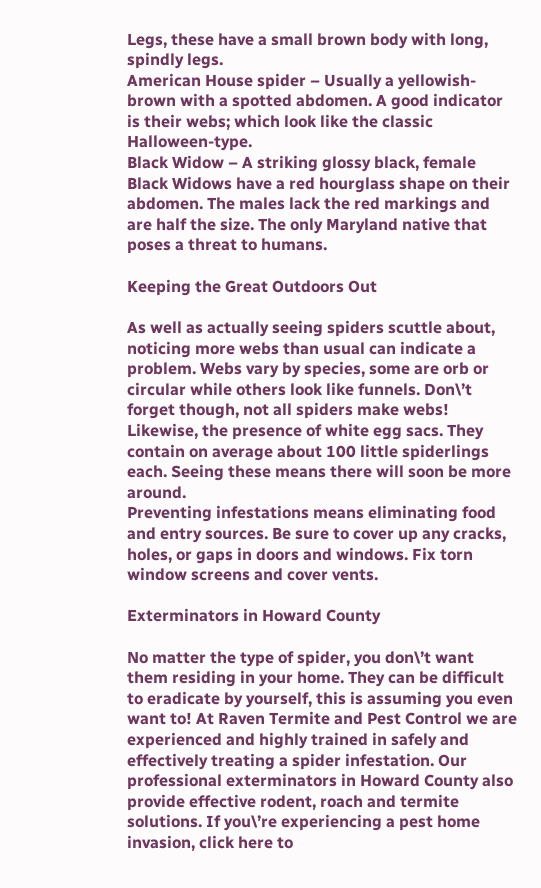Legs, these have a small brown body with long, spindly legs.
American House spider – Usually a yellowish-brown with a spotted abdomen. A good indicator is their webs; which look like the classic Halloween-type.
Black Widow – A striking glossy black, female Black Widows have a red hourglass shape on their abdomen. The males lack the red markings and are half the size. The only Maryland native that poses a threat to humans.

Keeping the Great Outdoors Out

As well as actually seeing spiders scuttle about, noticing more webs than usual can indicate a problem. Webs vary by species, some are orb or circular while others look like funnels. Don\’t forget though, not all spiders make webs! Likewise, the presence of white egg sacs. They contain on average about 100 little spiderlings each. Seeing these means there will soon be more around.
Preventing infestations means eliminating food and entry sources. Be sure to cover up any cracks, holes, or gaps in doors and windows. Fix torn window screens and cover vents.

Exterminators in Howard County

No matter the type of spider, you don\’t want them residing in your home. They can be difficult to eradicate by yourself, this is assuming you even want to! At Raven Termite and Pest Control we are experienced and highly trained in safely and effectively treating a spider infestation. Our professional exterminators in Howard County also provide effective rodent, roach and termite solutions. If you\’re experiencing a pest home invasion, click here to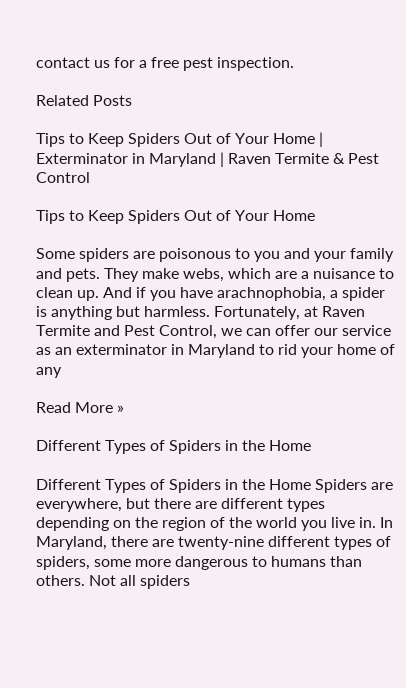contact us for a free pest inspection.

Related Posts

Tips to Keep Spiders Out of Your Home | Exterminator in Maryland | Raven Termite & Pest Control

Tips to Keep Spiders Out of Your Home

Some spiders are poisonous to you and your family and pets. They make webs, which are a nuisance to clean up. And if you have arachnophobia, a spider is anything but harmless. Fortunately, at Raven Termite and Pest Control, we can offer our service as an exterminator in Maryland to rid your home of any

Read More »

Different Types of Spiders in the Home

Different Types of Spiders in the Home Spiders are everywhere, but there are different types depending on the region of the world you live in. In Maryland, there are twenty-nine different types of spiders, some more dangerous to humans than others. Not all spiders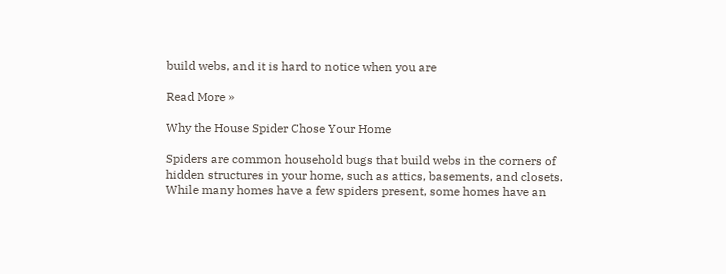build webs, and it is hard to notice when you are

Read More »

Why the House Spider Chose Your Home

Spiders are common household bugs that build webs in the corners of hidden structures in your home, such as attics, basements, and closets. While many homes have a few spiders present, some homes have an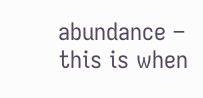abundance – this is when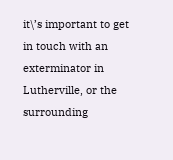it\’s important to get in touch with an exterminator in Lutherville, or the surrounding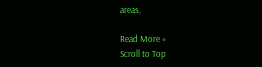areas,

Read More »
Scroll to Top